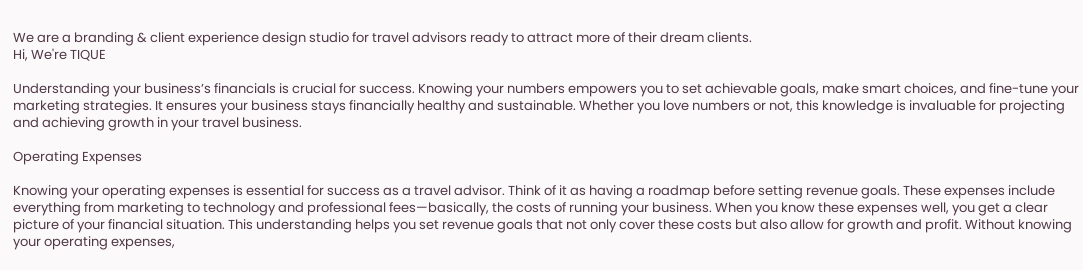We are a branding & client experience design studio for travel advisors ready to attract more of their dream clients.
Hi, We're TIQUE

Understanding your business’s financials is crucial for success. Knowing your numbers empowers you to set achievable goals, make smart choices, and fine-tune your marketing strategies. It ensures your business stays financially healthy and sustainable. Whether you love numbers or not, this knowledge is invaluable for projecting and achieving growth in your travel business.

Operating Expenses

Knowing your operating expenses is essential for success as a travel advisor. Think of it as having a roadmap before setting revenue goals. These expenses include everything from marketing to technology and professional fees—basically, the costs of running your business. When you know these expenses well, you get a clear picture of your financial situation. This understanding helps you set revenue goals that not only cover these costs but also allow for growth and profit. Without knowing your operating expenses,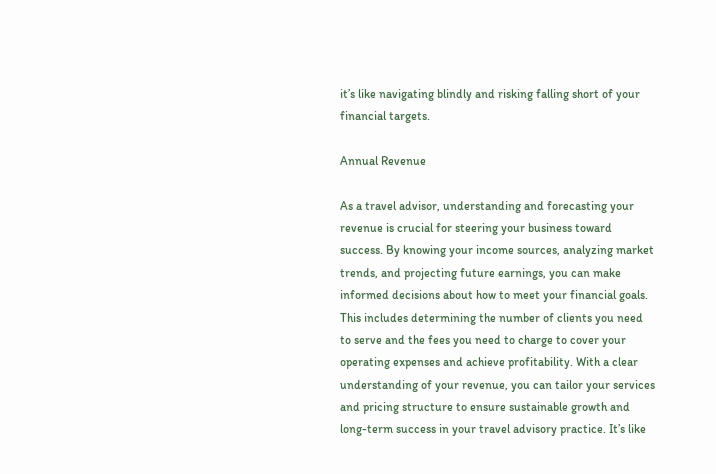it’s like navigating blindly and risking falling short of your financial targets.

Annual Revenue

As a travel advisor, understanding and forecasting your revenue is crucial for steering your business toward success. By knowing your income sources, analyzing market trends, and projecting future earnings, you can make informed decisions about how to meet your financial goals. This includes determining the number of clients you need to serve and the fees you need to charge to cover your operating expenses and achieve profitability. With a clear understanding of your revenue, you can tailor your services and pricing structure to ensure sustainable growth and long-term success in your travel advisory practice. It’s like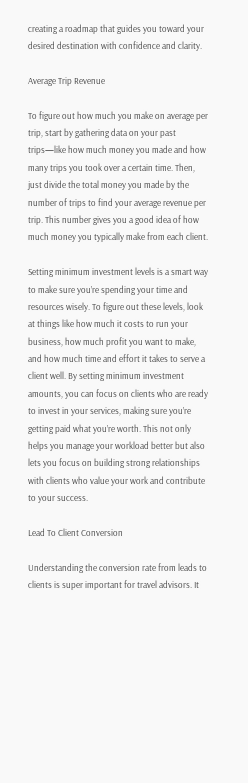creating a roadmap that guides you toward your desired destination with confidence and clarity.

Average Trip Revenue

To figure out how much you make on average per trip, start by gathering data on your past trips—like how much money you made and how many trips you took over a certain time. Then, just divide the total money you made by the number of trips to find your average revenue per trip. This number gives you a good idea of how much money you typically make from each client.

Setting minimum investment levels is a smart way to make sure you’re spending your time and resources wisely. To figure out these levels, look at things like how much it costs to run your business, how much profit you want to make, and how much time and effort it takes to serve a client well. By setting minimum investment amounts, you can focus on clients who are ready to invest in your services, making sure you’re getting paid what you’re worth. This not only helps you manage your workload better but also lets you focus on building strong relationships with clients who value your work and contribute to your success.

Lead To Client Conversion

Understanding the conversion rate from leads to clients is super important for travel advisors. It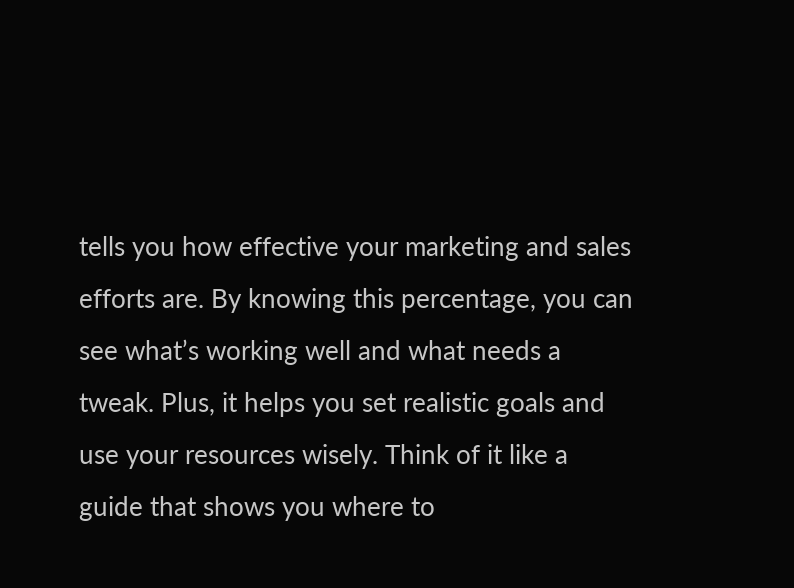tells you how effective your marketing and sales efforts are. By knowing this percentage, you can see what’s working well and what needs a tweak. Plus, it helps you set realistic goals and use your resources wisely. Think of it like a guide that shows you where to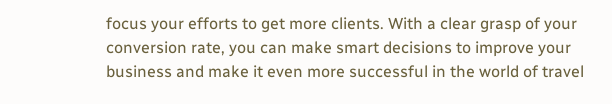focus your efforts to get more clients. With a clear grasp of your conversion rate, you can make smart decisions to improve your business and make it even more successful in the world of travel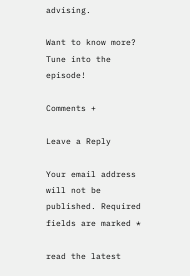advising.

Want to know more? Tune into the episode!

Comments +

Leave a Reply

Your email address will not be published. Required fields are marked *

read the latest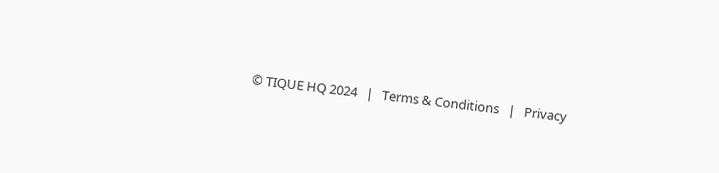© TIQUE HQ 2024   |   Terms & Conditions   |   Privacy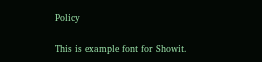Policy

This is example font for Showit.